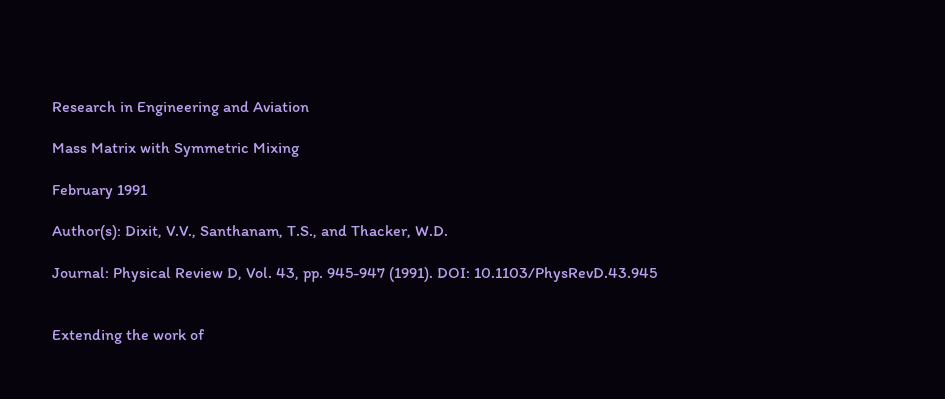Research in Engineering and Aviation

Mass Matrix with Symmetric Mixing

February 1991

Author(s): Dixit, V.V., Santhanam, T.S., and Thacker, W.D.

Journal: Physical Review D, Vol. 43, pp. 945-947 (1991). DOI: 10.1103/PhysRevD.43.945


Extending the work of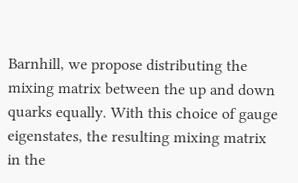Barnhill, we propose distributing the mixing matrix between the up and down quarks equally. With this choice of gauge eigenstates, the resulting mixing matrix in the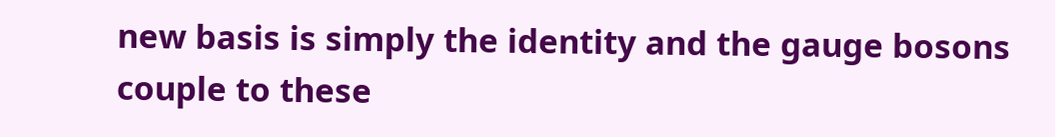new basis is simply the identity and the gauge bosons couple to these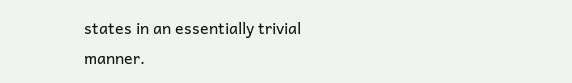states in an essentially trivial manner.